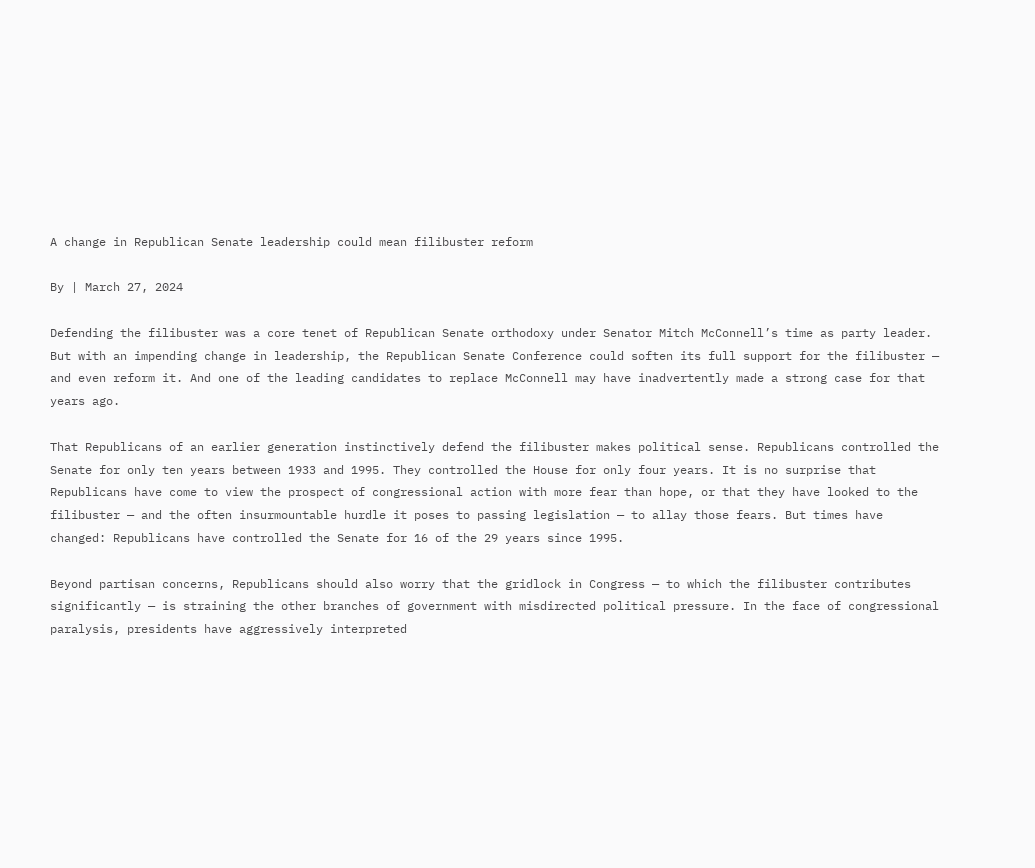A change in Republican Senate leadership could mean filibuster reform

By | March 27, 2024

Defending the filibuster was a core tenet of Republican Senate orthodoxy under Senator Mitch McConnell’s time as party leader. But with an impending change in leadership, the Republican Senate Conference could soften its full support for the filibuster — and even reform it. And one of the leading candidates to replace McConnell may have inadvertently made a strong case for that years ago.

That Republicans of an earlier generation instinctively defend the filibuster makes political sense. Republicans controlled the Senate for only ten years between 1933 and 1995. They controlled the House for only four years. It is no surprise that Republicans have come to view the prospect of congressional action with more fear than hope, or that they have looked to the filibuster — and the often insurmountable hurdle it poses to passing legislation — to allay those fears. But times have changed: Republicans have controlled the Senate for 16 of the 29 years since 1995.

Beyond partisan concerns, Republicans should also worry that the gridlock in Congress — to which the filibuster contributes significantly — is straining the other branches of government with misdirected political pressure. In the face of congressional paralysis, presidents have aggressively interpreted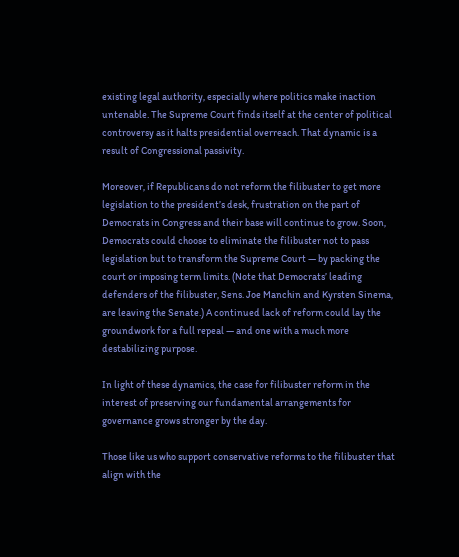existing legal authority, especially where politics make inaction untenable. The Supreme Court finds itself at the center of political controversy as it halts presidential overreach. That dynamic is a result of Congressional passivity.

Moreover, if Republicans do not reform the filibuster to get more legislation to the president’s desk, frustration on the part of Democrats in Congress and their base will continue to grow. Soon, Democrats could choose to eliminate the filibuster not to pass legislation but to transform the Supreme Court — by packing the court or imposing term limits. (Note that Democrats’ leading defenders of the filibuster, Sens. Joe Manchin and Kyrsten Sinema, are leaving the Senate.) A continued lack of reform could lay the groundwork for a full repeal — and one with a much more destabilizing purpose.

In light of these dynamics, the case for filibuster reform in the interest of preserving our fundamental arrangements for governance grows stronger by the day.

Those like us who support conservative reforms to the filibuster that align with the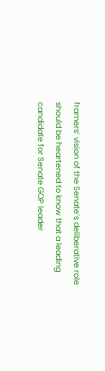framers’ vision of the Senate’s deliberative role should be heartened to know that a leading candidate for Senate GOP leader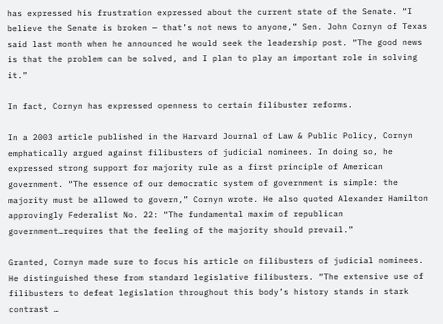has expressed his frustration expressed about the current state of the Senate. “I believe the Senate is broken — that’s not news to anyone,” Sen. John Cornyn of Texas said last month when he announced he would seek the leadership post. “The good news is that the problem can be solved, and I plan to play an important role in solving it.”

In fact, Cornyn has expressed openness to certain filibuster reforms.

In a 2003 article published in the Harvard Journal of Law & Public Policy, Cornyn emphatically argued against filibusters of judicial nominees. In doing so, he expressed strong support for majority rule as a first principle of American government. “The essence of our democratic system of government is simple: the majority must be allowed to govern,” Cornyn wrote. He also quoted Alexander Hamilton approvingly Federalist No. 22: “The fundamental maxim of republican government…requires that the feeling of the majority should prevail.”

Granted, Cornyn made sure to focus his article on filibusters of judicial nominees. He distinguished these from standard legislative filibusters. “The extensive use of filibusters to defeat legislation throughout this body’s history stands in stark contrast …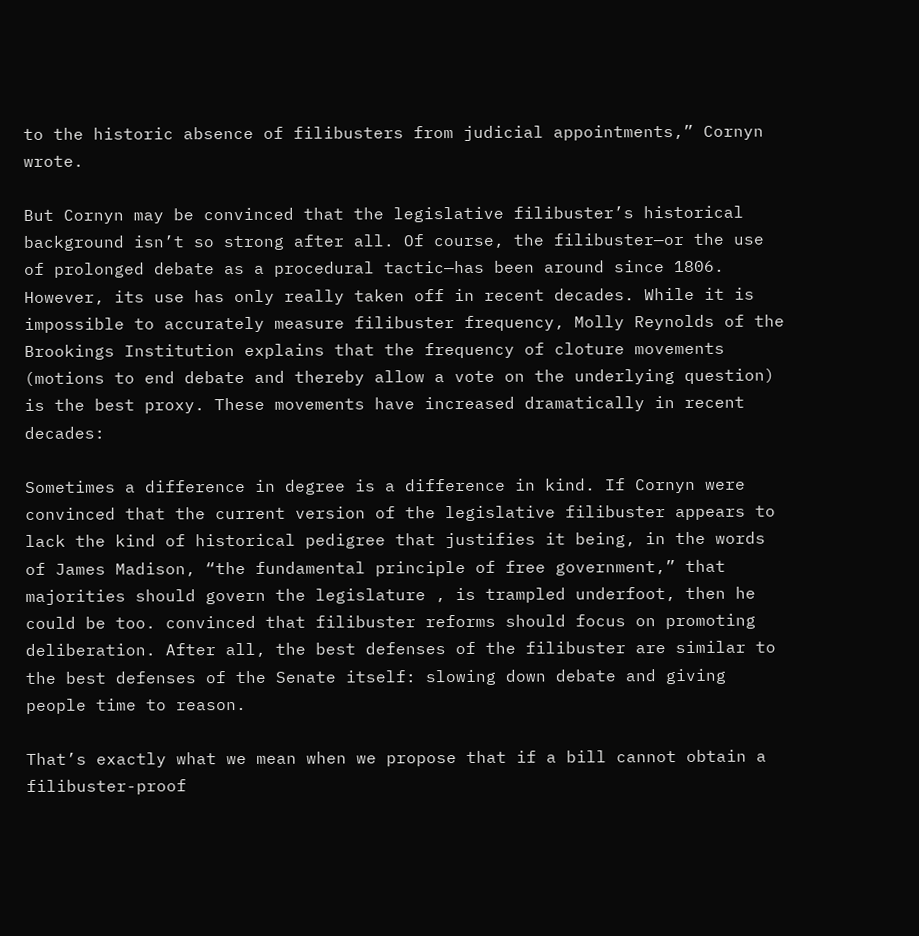to the historic absence of filibusters from judicial appointments,” Cornyn wrote.

But Cornyn may be convinced that the legislative filibuster’s historical background isn’t so strong after all. Of course, the filibuster—or the use of prolonged debate as a procedural tactic—has been around since 1806. However, its use has only really taken off in recent decades. While it is impossible to accurately measure filibuster frequency, Molly Reynolds of the Brookings Institution explains that the frequency of cloture movements (motions to end debate and thereby allow a vote on the underlying question) is the best proxy. These movements have increased dramatically in recent decades:

Sometimes a difference in degree is a difference in kind. If Cornyn were convinced that the current version of the legislative filibuster appears to lack the kind of historical pedigree that justifies it being, in the words of James Madison, “the fundamental principle of free government,” that majorities should govern the legislature , is trampled underfoot, then he could be too. convinced that filibuster reforms should focus on promoting deliberation. After all, the best defenses of the filibuster are similar to the best defenses of the Senate itself: slowing down debate and giving people time to reason.

That’s exactly what we mean when we propose that if a bill cannot obtain a filibuster-proof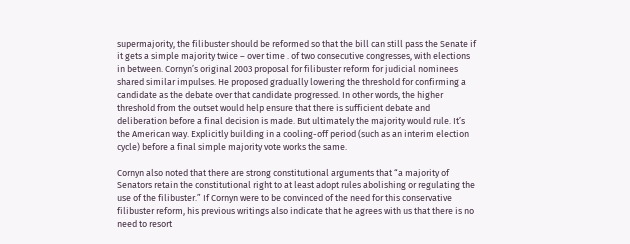supermajority, the filibuster should be reformed so that the bill can still pass the Senate if it gets a simple majority twice – over time . of two consecutive congresses, with elections in between. Cornyn’s original 2003 proposal for filibuster reform for judicial nominees shared similar impulses. He proposed gradually lowering the threshold for confirming a candidate as the debate over that candidate progressed. In other words, the higher threshold from the outset would help ensure that there is sufficient debate and deliberation before a final decision is made. But ultimately the majority would rule. It’s the American way. Explicitly building in a cooling-off period (such as an interim election cycle) before a final simple majority vote works the same.

Cornyn also noted that there are strong constitutional arguments that “a majority of Senators retain the constitutional right to at least adopt rules abolishing or regulating the use of the filibuster.” If Cornyn were to be convinced of the need for this conservative filibuster reform, his previous writings also indicate that he agrees with us that there is no need to resort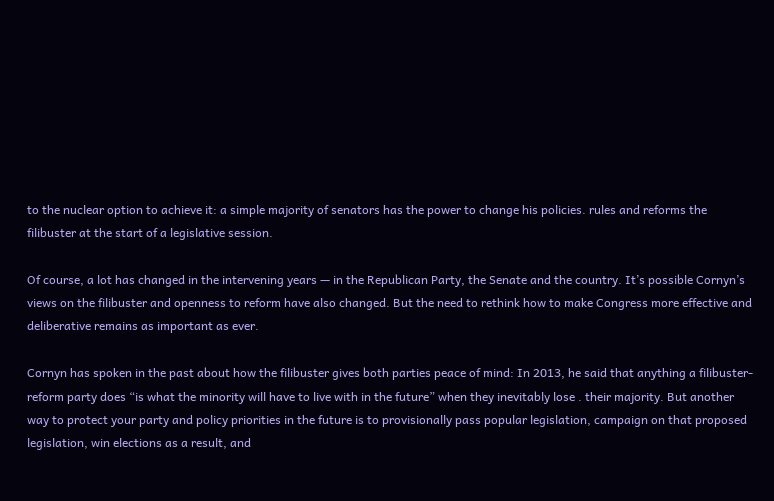to the nuclear option to achieve it: a simple majority of senators has the power to change his policies. rules and reforms the filibuster at the start of a legislative session.

Of course, a lot has changed in the intervening years — in the Republican Party, the Senate and the country. It’s possible Cornyn’s views on the filibuster and openness to reform have also changed. But the need to rethink how to make Congress more effective and deliberative remains as important as ever.

Cornyn has spoken in the past about how the filibuster gives both parties peace of mind: In 2013, he said that anything a filibuster-reform party does “is what the minority will have to live with in the future” when they inevitably lose . their majority. But another way to protect your party and policy priorities in the future is to provisionally pass popular legislation, campaign on that proposed legislation, win elections as a result, and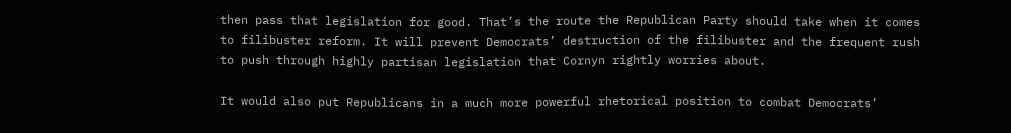then pass that legislation for good. That’s the route the Republican Party should take when it comes to filibuster reform. It will prevent Democrats’ destruction of the filibuster and the frequent rush to push through highly partisan legislation that Cornyn rightly worries about.

It would also put Republicans in a much more powerful rhetorical position to combat Democrats’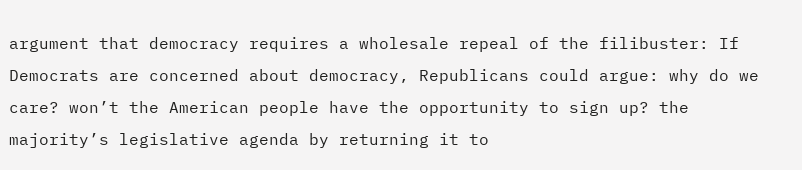argument that democracy requires a wholesale repeal of the filibuster: If Democrats are concerned about democracy, Republicans could argue: why do we care? won’t the American people have the opportunity to sign up? the majority’s legislative agenda by returning it to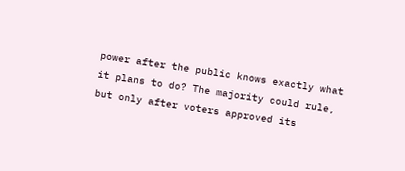power after the public knows exactly what it plans to do? The majority could rule, but only after voters approved its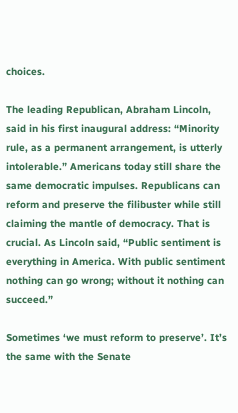choices.

The leading Republican, Abraham Lincoln, said in his first inaugural address: “Minority rule, as a permanent arrangement, is utterly intolerable.” Americans today still share the same democratic impulses. Republicans can reform and preserve the filibuster while still claiming the mantle of democracy. That is crucial. As Lincoln said, “Public sentiment is everything in America. With public sentiment nothing can go wrong; without it nothing can succeed.”

Sometimes ‘we must reform to preserve’. It’s the same with the Senate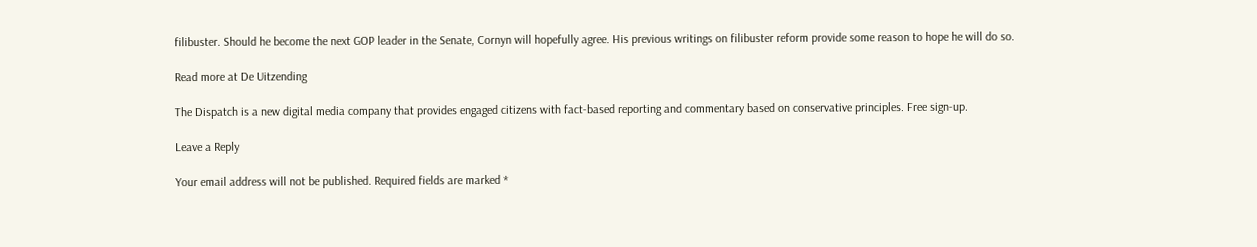filibuster. Should he become the next GOP leader in the Senate, Cornyn will hopefully agree. His previous writings on filibuster reform provide some reason to hope he will do so.

Read more at De Uitzending

The Dispatch is a new digital media company that provides engaged citizens with fact-based reporting and commentary based on conservative principles. Free sign-up.

Leave a Reply

Your email address will not be published. Required fields are marked *